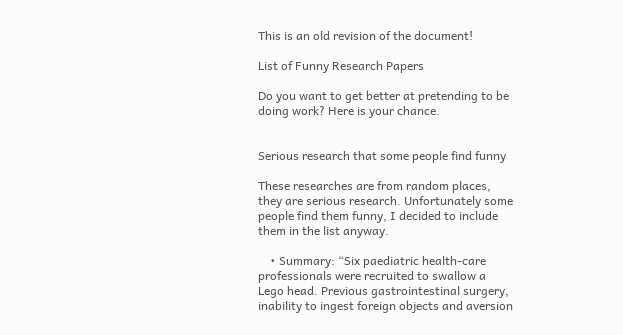This is an old revision of the document!

List of Funny Research Papers

Do you want to get better at pretending to be doing work? Here is your chance.


Serious research that some people find funny

These researches are from random places, they are serious research. Unfortunately some people find them funny, I decided to include them in the list anyway.

    • Summary: “Six paediatric health‐care professionals were recruited to swallow a Lego head. Previous gastrointestinal surgery, inability to ingest foreign objects and aversion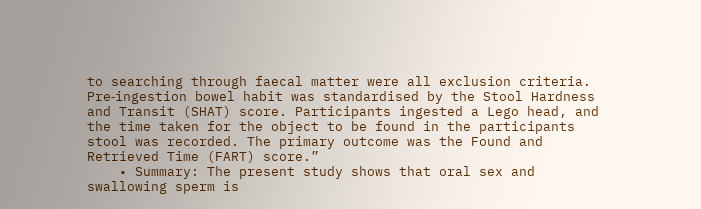to searching through faecal matter were all exclusion criteria. Pre‐ingestion bowel habit was standardised by the Stool Hardness and Transit (SHAT) score. Participants ingested a Lego head, and the time taken for the object to be found in the participants stool was recorded. The primary outcome was the Found and Retrieved Time (FART) score.”
    • Summary: The present study shows that oral sex and swallowing sperm is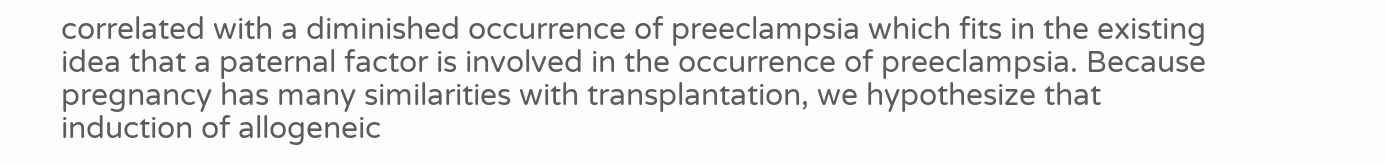correlated with a diminished occurrence of preeclampsia which fits in the existing idea that a paternal factor is involved in the occurrence of preeclampsia. Because pregnancy has many similarities with transplantation, we hypothesize that induction of allogeneic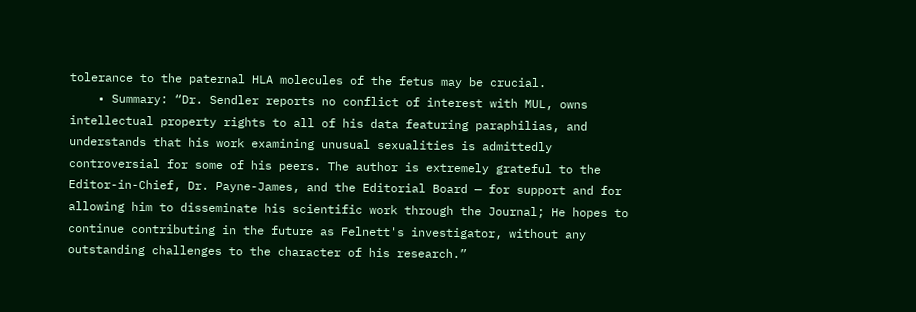tolerance to the paternal HLA molecules of the fetus may be crucial.
    • Summary: “Dr. Sendler reports no conflict of interest with MUL, owns intellectual property rights to all of his data featuring paraphilias, and understands that his work examining unusual sexualities is admittedly controversial for some of his peers. The author is extremely grateful to the Editor-in-Chief, Dr. Payne-James, and the Editorial Board — for support and for allowing him to disseminate his scientific work through the Journal; He hopes to continue contributing in the future as Felnett's investigator, without any outstanding challenges to the character of his research.”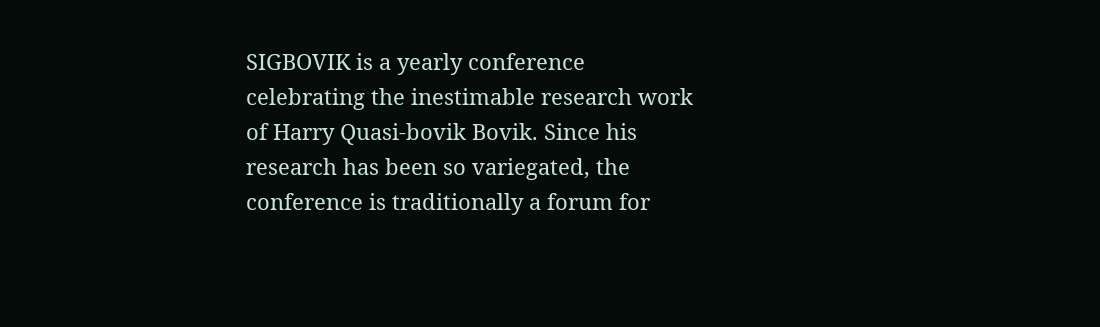SIGBOVIK is a yearly conference celebrating the inestimable research work of Harry Quasi-bovik Bovik. Since his research has been so variegated, the conference is traditionally a forum for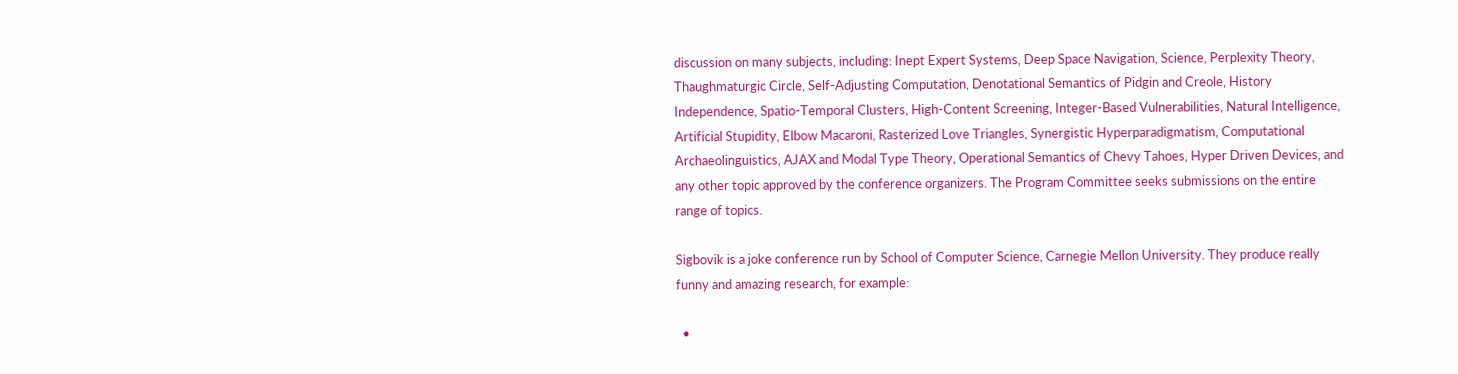discussion on many subjects, including: Inept Expert Systems, Deep Space Navigation, Science, Perplexity Theory, Thaughmaturgic Circle, Self-Adjusting Computation, Denotational Semantics of Pidgin and Creole, History Independence, Spatio-Temporal Clusters, High-Content Screening, Integer-Based Vulnerabilities, Natural Intelligence, Artificial Stupidity, Elbow Macaroni, Rasterized Love Triangles, Synergistic Hyperparadigmatism, Computational Archaeolinguistics, AJAX and Modal Type Theory, Operational Semantics of Chevy Tahoes, Hyper Driven Devices, and any other topic approved by the conference organizers. The Program Committee seeks submissions on the entire range of topics.

Sigbovik is a joke conference run by School of Computer Science, Carnegie Mellon University. They produce really funny and amazing research, for example:

  •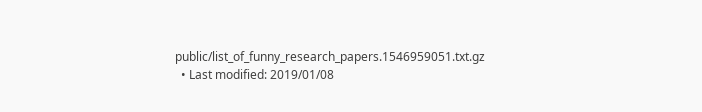public/list_of_funny_research_papers.1546959051.txt.gz
  • Last modified: 2019/01/08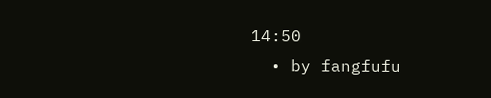14:50
  • by fangfufu